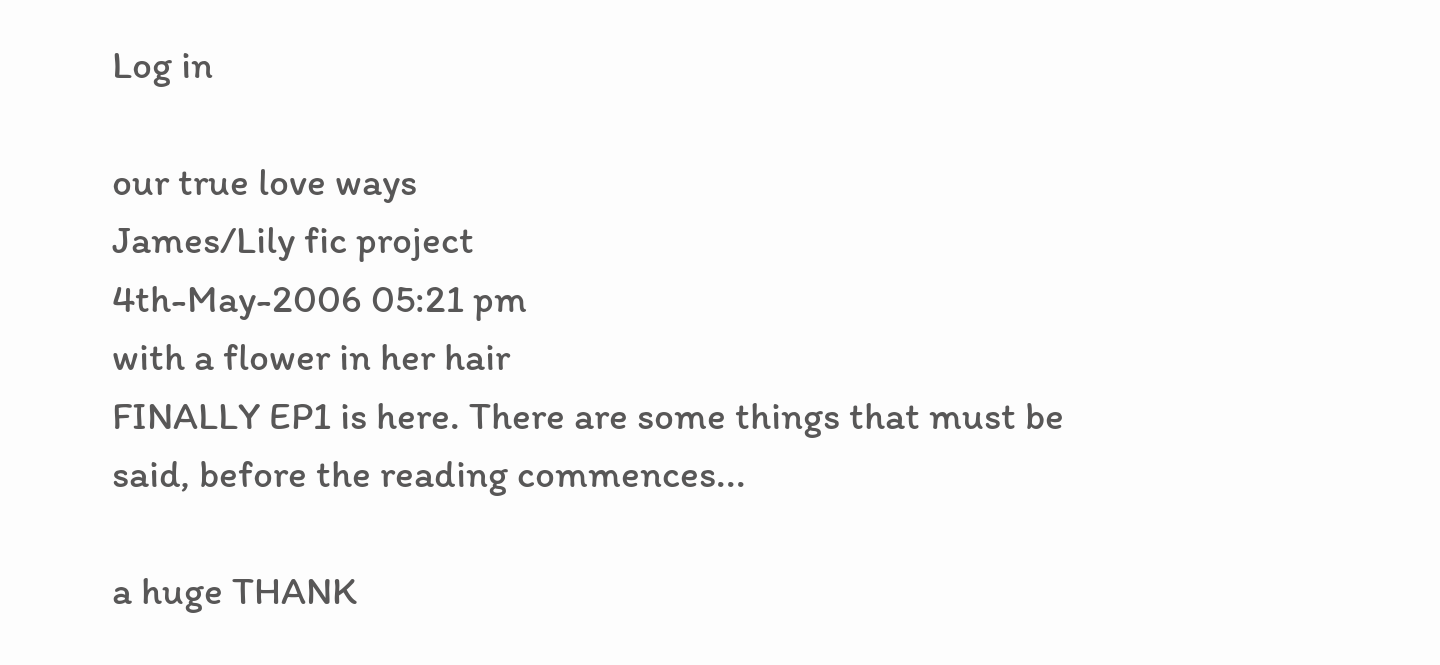Log in

our true love ways
James/Lily fic project
4th-May-2006 05:21 pm
with a flower in her hair
FINALLY EP1 is here. There are some things that must be said, before the reading commences...

a huge THANK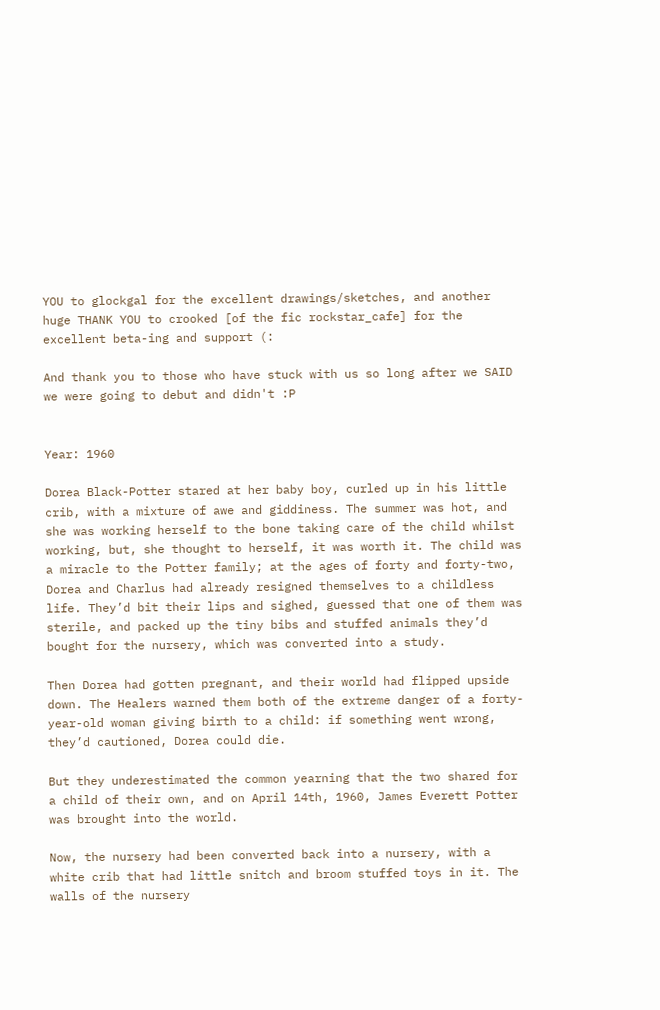YOU to glockgal for the excellent drawings/sketches, and another huge THANK YOU to crooked [of the fic rockstar_cafe] for the excellent beta-ing and support (:

And thank you to those who have stuck with us so long after we SAID we were going to debut and didn't :P


Year: 1960

Dorea Black-Potter stared at her baby boy, curled up in his little crib, with a mixture of awe and giddiness. The summer was hot, and she was working herself to the bone taking care of the child whilst working, but, she thought to herself, it was worth it. The child was a miracle to the Potter family; at the ages of forty and forty-two, Dorea and Charlus had already resigned themselves to a childless life. They’d bit their lips and sighed, guessed that one of them was sterile, and packed up the tiny bibs and stuffed animals they’d bought for the nursery, which was converted into a study.

Then Dorea had gotten pregnant, and their world had flipped upside down. The Healers warned them both of the extreme danger of a forty-year-old woman giving birth to a child: if something went wrong, they’d cautioned, Dorea could die.

But they underestimated the common yearning that the two shared for a child of their own, and on April 14th, 1960, James Everett Potter was brought into the world.

Now, the nursery had been converted back into a nursery, with a white crib that had little snitch and broom stuffed toys in it. The walls of the nursery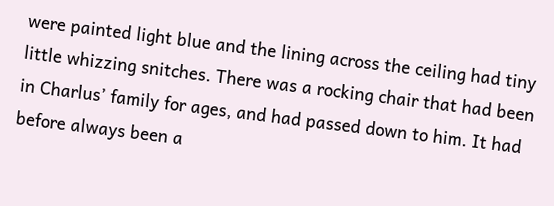were painted light blue and the lining across the ceiling had tiny little whizzing snitches. There was a rocking chair that had been in Charlus’ family for ages, and had passed down to him. It had before always been a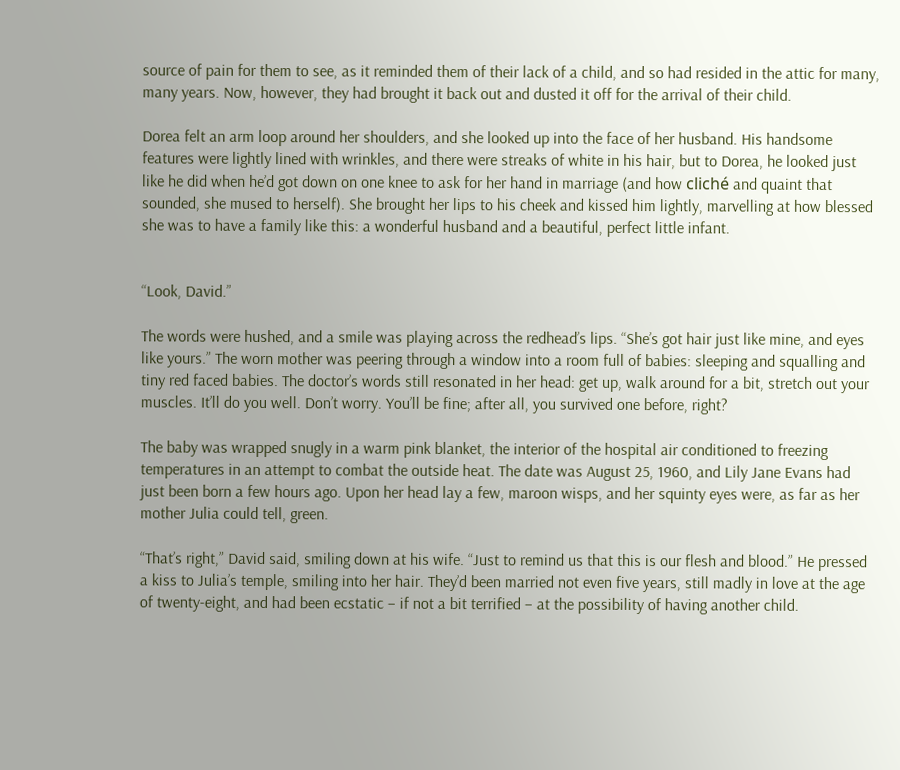source of pain for them to see, as it reminded them of their lack of a child, and so had resided in the attic for many, many years. Now, however, they had brought it back out and dusted it off for the arrival of their child.

Dorea felt an arm loop around her shoulders, and she looked up into the face of her husband. His handsome features were lightly lined with wrinkles, and there were streaks of white in his hair, but to Dorea, he looked just like he did when he’d got down on one knee to ask for her hand in marriage (and how cliché and quaint that sounded, she mused to herself). She brought her lips to his cheek and kissed him lightly, marvelling at how blessed she was to have a family like this: a wonderful husband and a beautiful, perfect little infant.


“Look, David.”

The words were hushed, and a smile was playing across the redhead’s lips. “She’s got hair just like mine, and eyes like yours.” The worn mother was peering through a window into a room full of babies: sleeping and squalling and tiny red faced babies. The doctor’s words still resonated in her head: get up, walk around for a bit, stretch out your muscles. It’ll do you well. Don’t worry. You’ll be fine; after all, you survived one before, right?

The baby was wrapped snugly in a warm pink blanket, the interior of the hospital air conditioned to freezing temperatures in an attempt to combat the outside heat. The date was August 25, 1960, and Lily Jane Evans had just been born a few hours ago. Upon her head lay a few, maroon wisps, and her squinty eyes were, as far as her mother Julia could tell, green.

“That’s right,” David said, smiling down at his wife. “Just to remind us that this is our flesh and blood.” He pressed a kiss to Julia’s temple, smiling into her hair. They’d been married not even five years, still madly in love at the age of twenty-eight, and had been ecstatic – if not a bit terrified – at the possibility of having another child.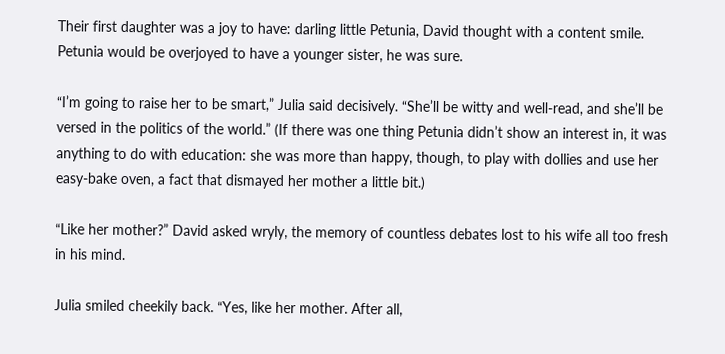Their first daughter was a joy to have: darling little Petunia, David thought with a content smile. Petunia would be overjoyed to have a younger sister, he was sure.

“I’m going to raise her to be smart,” Julia said decisively. “She’ll be witty and well-read, and she’ll be versed in the politics of the world.” (If there was one thing Petunia didn’t show an interest in, it was anything to do with education: she was more than happy, though, to play with dollies and use her easy-bake oven, a fact that dismayed her mother a little bit.)

“Like her mother?” David asked wryly, the memory of countless debates lost to his wife all too fresh in his mind.

Julia smiled cheekily back. “Yes, like her mother. After all,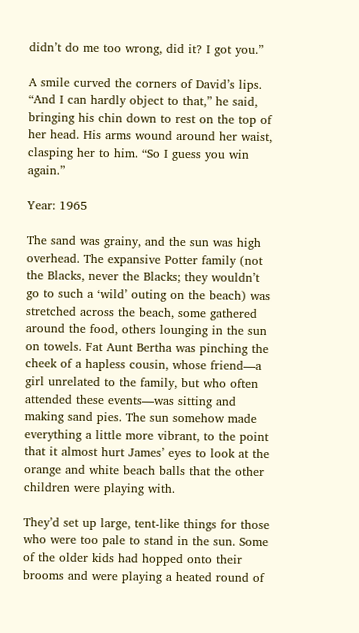didn’t do me too wrong, did it? I got you.”

A smile curved the corners of David’s lips. “And I can hardly object to that,” he said, bringing his chin down to rest on the top of her head. His arms wound around her waist, clasping her to him. “So I guess you win again.”

Year: 1965

The sand was grainy, and the sun was high overhead. The expansive Potter family (not the Blacks, never the Blacks; they wouldn’t go to such a ‘wild’ outing on the beach) was stretched across the beach, some gathered around the food, others lounging in the sun on towels. Fat Aunt Bertha was pinching the cheek of a hapless cousin, whose friend—a girl unrelated to the family, but who often attended these events—was sitting and making sand pies. The sun somehow made everything a little more vibrant, to the point that it almost hurt James’ eyes to look at the orange and white beach balls that the other children were playing with.

They’d set up large, tent-like things for those who were too pale to stand in the sun. Some of the older kids had hopped onto their brooms and were playing a heated round of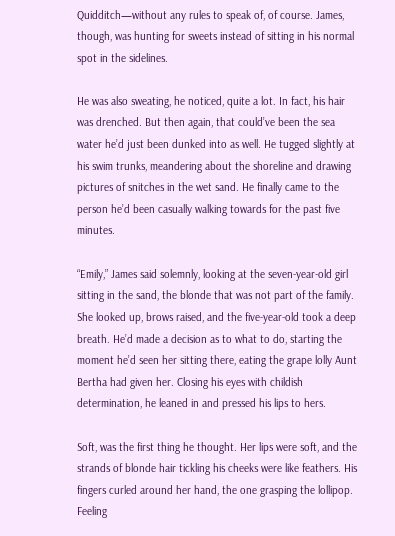Quidditch—without any rules to speak of, of course. James, though, was hunting for sweets instead of sitting in his normal spot in the sidelines.

He was also sweating, he noticed, quite a lot. In fact, his hair was drenched. But then again, that could’ve been the sea water he’d just been dunked into as well. He tugged slightly at his swim trunks, meandering about the shoreline and drawing pictures of snitches in the wet sand. He finally came to the person he’d been casually walking towards for the past five minutes.

“Emily,” James said solemnly, looking at the seven-year-old girl sitting in the sand, the blonde that was not part of the family. She looked up, brows raised, and the five-year-old took a deep breath. He’d made a decision as to what to do, starting the moment he’d seen her sitting there, eating the grape lolly Aunt Bertha had given her. Closing his eyes with childish determination, he leaned in and pressed his lips to hers.

Soft, was the first thing he thought. Her lips were soft, and the strands of blonde hair tickling his cheeks were like feathers. His fingers curled around her hand, the one grasping the lollipop. Feeling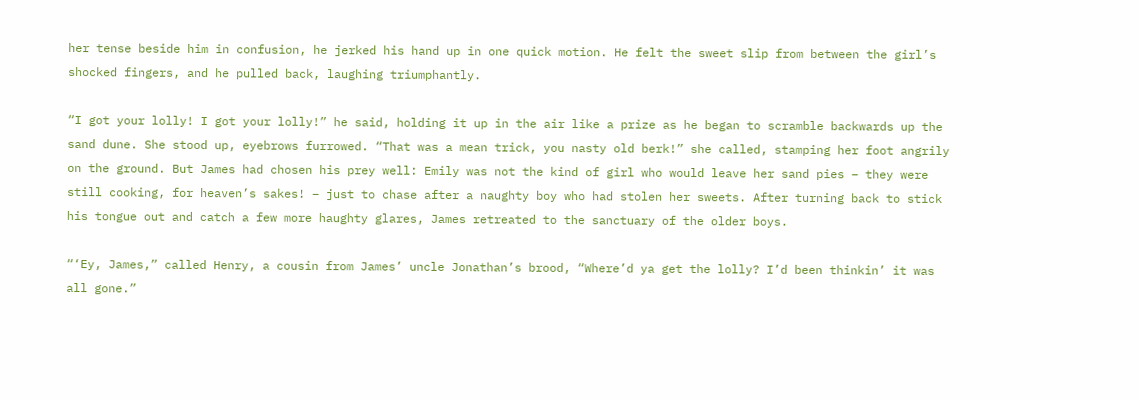her tense beside him in confusion, he jerked his hand up in one quick motion. He felt the sweet slip from between the girl’s shocked fingers, and he pulled back, laughing triumphantly.

“I got your lolly! I got your lolly!” he said, holding it up in the air like a prize as he began to scramble backwards up the sand dune. She stood up, eyebrows furrowed. “That was a mean trick, you nasty old berk!” she called, stamping her foot angrily on the ground. But James had chosen his prey well: Emily was not the kind of girl who would leave her sand pies – they were still cooking, for heaven’s sakes! – just to chase after a naughty boy who had stolen her sweets. After turning back to stick his tongue out and catch a few more haughty glares, James retreated to the sanctuary of the older boys.

“‘Ey, James,” called Henry, a cousin from James’ uncle Jonathan’s brood, “Where’d ya get the lolly? I’d been thinkin’ it was all gone.”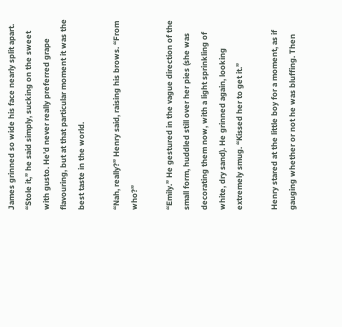James grinned so wide his face nearly split apart. “Stole it,” he said simply, sucking on the sweet with gusto. He’d never really preferred grape flavouring, but at that particular moment it was the best taste in the world.

“Nah, really?” Henry said, raising his brows. “From who?”

“Emily.” He gestured in the vague direction of the small form, huddled still over her pies (she was decorating them now, with a light sprinkling of white, dry sand). He grinned again, looking extremely smug. “Kissed her to get it.”

Henry stared at the little boy for a moment, as if gauging whether or not he was bluffing. Then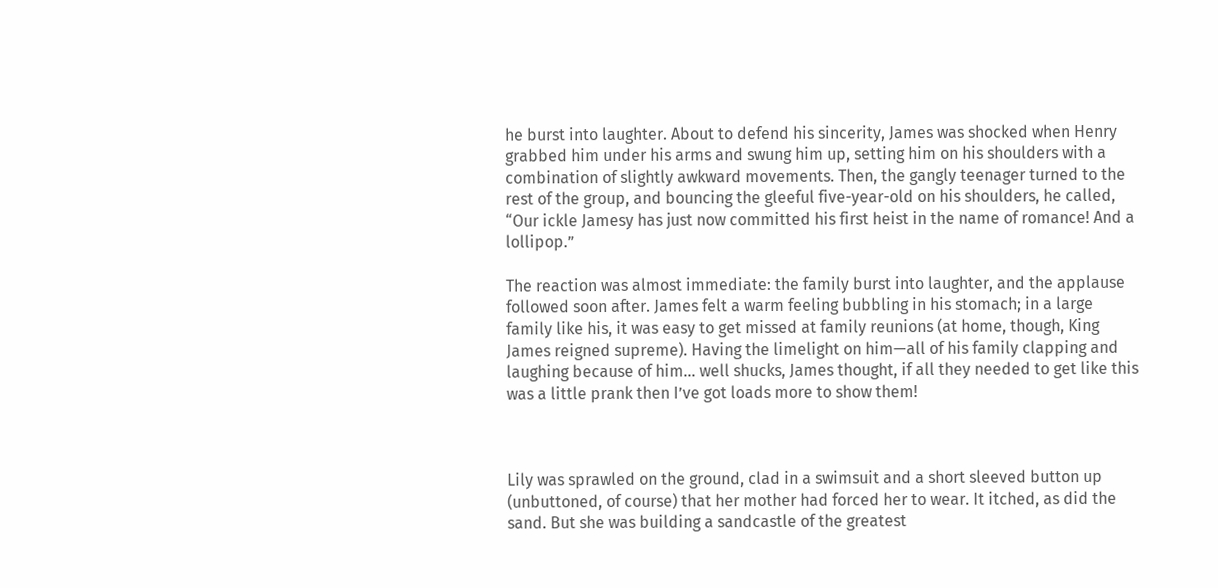he burst into laughter. About to defend his sincerity, James was shocked when Henry grabbed him under his arms and swung him up, setting him on his shoulders with a combination of slightly awkward movements. Then, the gangly teenager turned to the rest of the group, and bouncing the gleeful five-year-old on his shoulders, he called, “Our ickle Jamesy has just now committed his first heist in the name of romance! And a lollipop.”

The reaction was almost immediate: the family burst into laughter, and the applause followed soon after. James felt a warm feeling bubbling in his stomach; in a large family like his, it was easy to get missed at family reunions (at home, though, King James reigned supreme). Having the limelight on him—all of his family clapping and laughing because of him... well shucks, James thought, if all they needed to get like this was a little prank then I’ve got loads more to show them!



Lily was sprawled on the ground, clad in a swimsuit and a short sleeved button up (unbuttoned, of course) that her mother had forced her to wear. It itched, as did the sand. But she was building a sandcastle of the greatest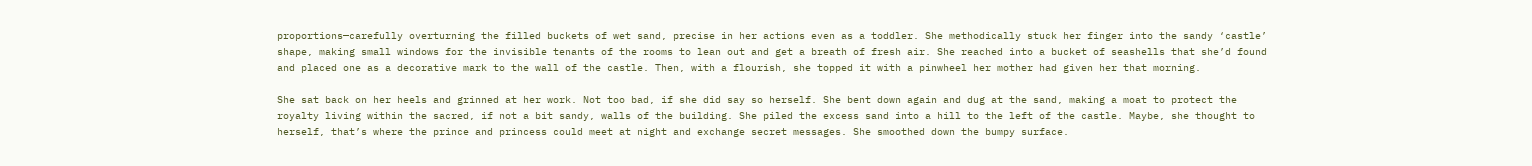proportions—carefully overturning the filled buckets of wet sand, precise in her actions even as a toddler. She methodically stuck her finger into the sandy ‘castle’ shape, making small windows for the invisible tenants of the rooms to lean out and get a breath of fresh air. She reached into a bucket of seashells that she’d found and placed one as a decorative mark to the wall of the castle. Then, with a flourish, she topped it with a pinwheel her mother had given her that morning.

She sat back on her heels and grinned at her work. Not too bad, if she did say so herself. She bent down again and dug at the sand, making a moat to protect the royalty living within the sacred, if not a bit sandy, walls of the building. She piled the excess sand into a hill to the left of the castle. Maybe, she thought to herself, that’s where the prince and princess could meet at night and exchange secret messages. She smoothed down the bumpy surface.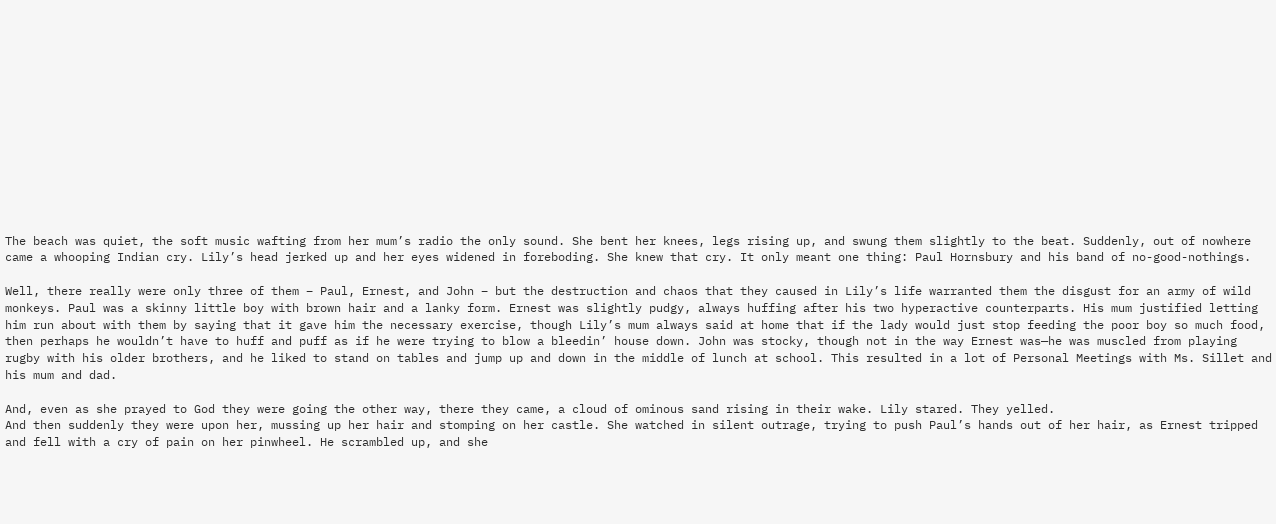The beach was quiet, the soft music wafting from her mum’s radio the only sound. She bent her knees, legs rising up, and swung them slightly to the beat. Suddenly, out of nowhere came a whooping Indian cry. Lily’s head jerked up and her eyes widened in foreboding. She knew that cry. It only meant one thing: Paul Hornsbury and his band of no-good-nothings.

Well, there really were only three of them – Paul, Ernest, and John – but the destruction and chaos that they caused in Lily’s life warranted them the disgust for an army of wild monkeys. Paul was a skinny little boy with brown hair and a lanky form. Ernest was slightly pudgy, always huffing after his two hyperactive counterparts. His mum justified letting him run about with them by saying that it gave him the necessary exercise, though Lily’s mum always said at home that if the lady would just stop feeding the poor boy so much food, then perhaps he wouldn’t have to huff and puff as if he were trying to blow a bleedin’ house down. John was stocky, though not in the way Ernest was—he was muscled from playing rugby with his older brothers, and he liked to stand on tables and jump up and down in the middle of lunch at school. This resulted in a lot of Personal Meetings with Ms. Sillet and his mum and dad.

And, even as she prayed to God they were going the other way, there they came, a cloud of ominous sand rising in their wake. Lily stared. They yelled.
And then suddenly they were upon her, mussing up her hair and stomping on her castle. She watched in silent outrage, trying to push Paul’s hands out of her hair, as Ernest tripped and fell with a cry of pain on her pinwheel. He scrambled up, and she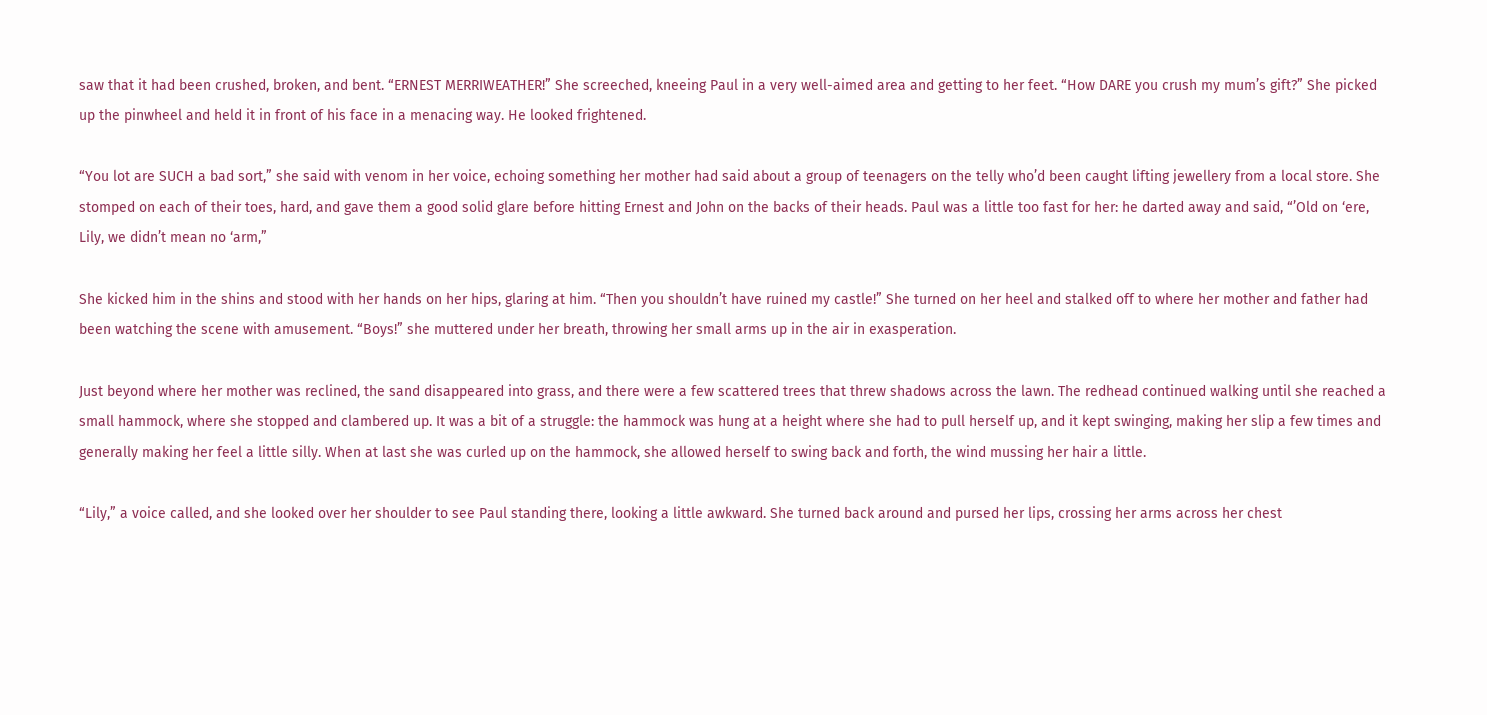saw that it had been crushed, broken, and bent. “ERNEST MERRIWEATHER!” She screeched, kneeing Paul in a very well-aimed area and getting to her feet. “How DARE you crush my mum’s gift?” She picked up the pinwheel and held it in front of his face in a menacing way. He looked frightened.

“You lot are SUCH a bad sort,” she said with venom in her voice, echoing something her mother had said about a group of teenagers on the telly who’d been caught lifting jewellery from a local store. She stomped on each of their toes, hard, and gave them a good solid glare before hitting Ernest and John on the backs of their heads. Paul was a little too fast for her: he darted away and said, “’Old on ‘ere, Lily, we didn’t mean no ‘arm,”

She kicked him in the shins and stood with her hands on her hips, glaring at him. “Then you shouldn’t have ruined my castle!” She turned on her heel and stalked off to where her mother and father had been watching the scene with amusement. “Boys!” she muttered under her breath, throwing her small arms up in the air in exasperation.

Just beyond where her mother was reclined, the sand disappeared into grass, and there were a few scattered trees that threw shadows across the lawn. The redhead continued walking until she reached a small hammock, where she stopped and clambered up. It was a bit of a struggle: the hammock was hung at a height where she had to pull herself up, and it kept swinging, making her slip a few times and generally making her feel a little silly. When at last she was curled up on the hammock, she allowed herself to swing back and forth, the wind mussing her hair a little.

“Lily,” a voice called, and she looked over her shoulder to see Paul standing there, looking a little awkward. She turned back around and pursed her lips, crossing her arms across her chest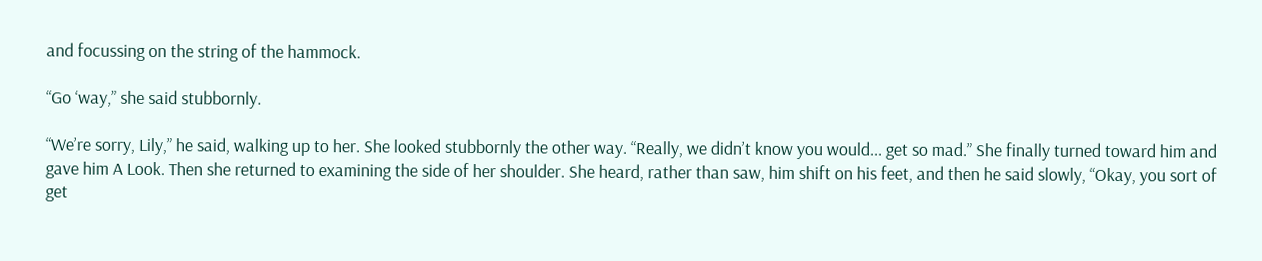and focussing on the string of the hammock.

“Go ‘way,” she said stubbornly.

“We’re sorry, Lily,” he said, walking up to her. She looked stubbornly the other way. “Really, we didn’t know you would... get so mad.” She finally turned toward him and gave him A Look. Then she returned to examining the side of her shoulder. She heard, rather than saw, him shift on his feet, and then he said slowly, “Okay, you sort of get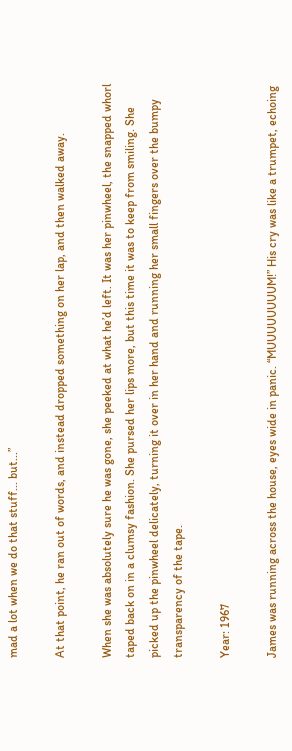mad a lot when we do that stuff... but...”

At that point, he ran out of words, and instead dropped something on her lap, and then walked away.

When she was absolutely sure he was gone, she peeked at what he’d left. It was her pinwheel, the snapped whorl taped back on in a clumsy fashion. She pursed her lips more, but this time it was to keep from smiling. She picked up the pinwheel delicately, turning it over in her hand and running her small fingers over the bumpy transparency of the tape.

Year: 1967

James was running across the house, eyes wide in panic. “MUUUUUUUUM!” His cry was like a trumpet, echoing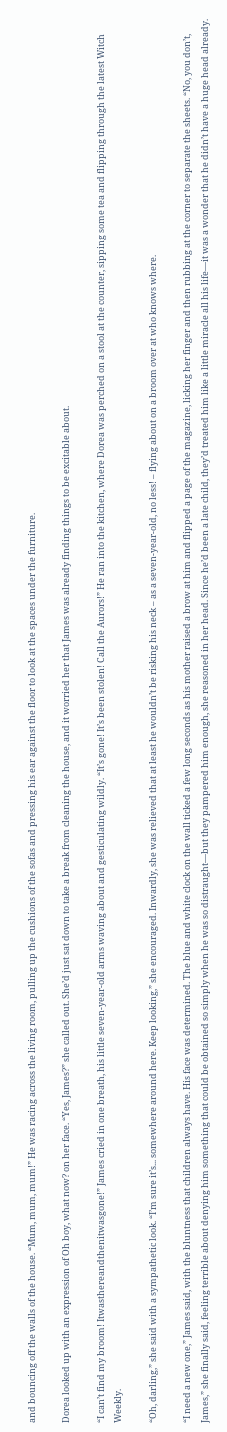and bouncing off the walls of the house. “Mum, mum, mum!” He was racing across the living room, pulling up the cushions of the sofas and pressing his ear against the floor to look at the spaces under the furniture.

Dorea looked up with an expression of Oh boy, what now? on her face. “Yes, James?” she called out. She’d just sat down to take a break from cleaning the house, and it worried her that James was already finding things to be excitable about.

“I can’t find my broom! Itwasthereandthenitwasgone!” James cried in one breath, his little seven-year-old arms waving about and gesticulating wildly. “It’s gone! It’s been stolen! Call the Aurors!” He ran into the kitchen, where Dorea was perched on a stool at the counter, sipping some tea and flipping through the latest Witch Weekly.

“Oh, darling,” she said with a sympathetic look. “I’m sure it’s... somewhere around here. Keep looking,” she encouraged. Inwardly, she was relieved that at least he wouldn’t be risking his neck – as a seven-year-old, no less! – flying about on a broom over at who knows where.

“I need a new one,” James said, with the bluntness that children always have. His face was determined. The blue and white clock on the wall ticked a few long seconds as his mother raised a brow at him and flipped a page of the magazine, licking her finger and then rubbing at the corner to separate the sheets. “No, you don’t, James,” she finally said, feeling terrible about denying him something that could be obtained so simply when he was so distraught—but they pampered him enough, she reasoned in her head. Since he’d been a late child, they’d treated him like a little miracle all his life—it was a wonder that he didn’t have a huge head already.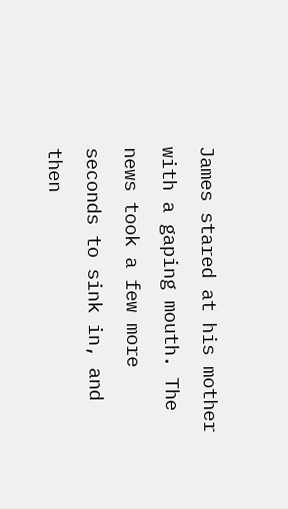James stared at his mother with a gaping mouth. The news took a few more seconds to sink in, and then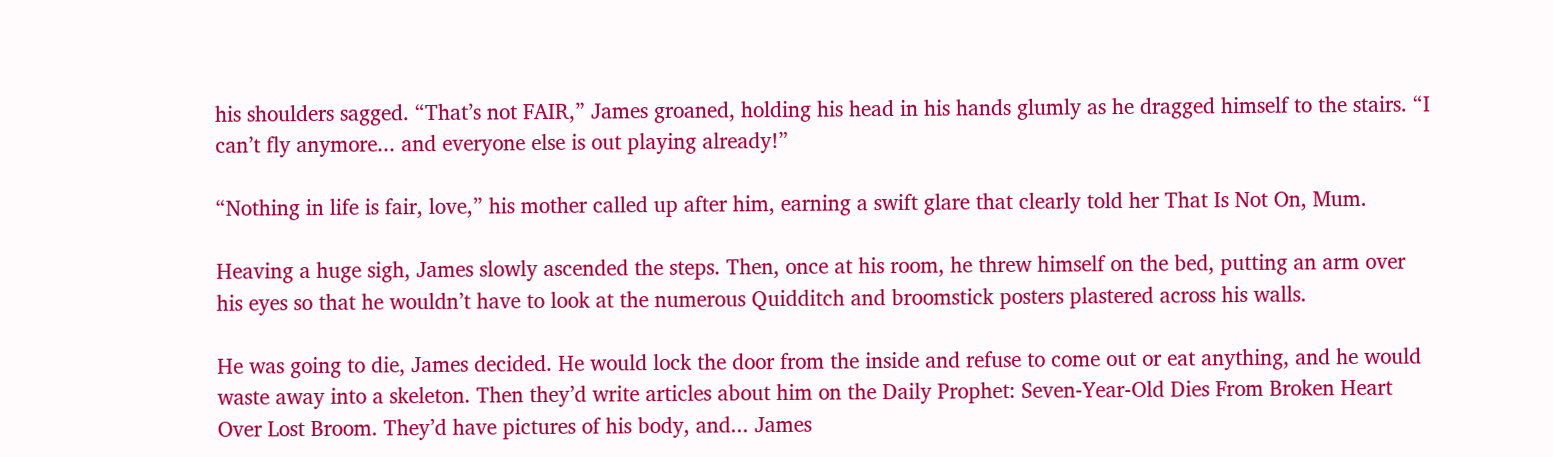his shoulders sagged. “That’s not FAIR,” James groaned, holding his head in his hands glumly as he dragged himself to the stairs. “I can’t fly anymore... and everyone else is out playing already!”

“Nothing in life is fair, love,” his mother called up after him, earning a swift glare that clearly told her That Is Not On, Mum.

Heaving a huge sigh, James slowly ascended the steps. Then, once at his room, he threw himself on the bed, putting an arm over his eyes so that he wouldn’t have to look at the numerous Quidditch and broomstick posters plastered across his walls.

He was going to die, James decided. He would lock the door from the inside and refuse to come out or eat anything, and he would waste away into a skeleton. Then they’d write articles about him on the Daily Prophet: Seven-Year-Old Dies From Broken Heart Over Lost Broom. They’d have pictures of his body, and... James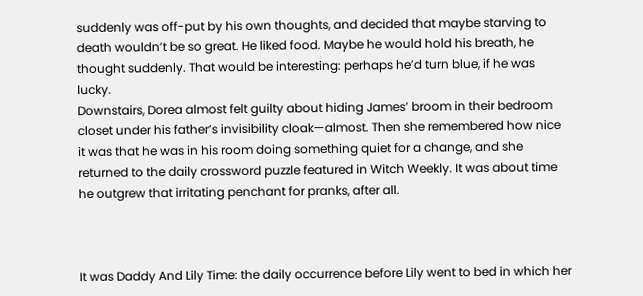suddenly was off-put by his own thoughts, and decided that maybe starving to death wouldn’t be so great. He liked food. Maybe he would hold his breath, he thought suddenly. That would be interesting: perhaps he’d turn blue, if he was lucky.
Downstairs, Dorea almost felt guilty about hiding James’ broom in their bedroom closet under his father’s invisibility cloak—almost. Then she remembered how nice it was that he was in his room doing something quiet for a change, and she returned to the daily crossword puzzle featured in Witch Weekly. It was about time he outgrew that irritating penchant for pranks, after all.



It was Daddy And Lily Time: the daily occurrence before Lily went to bed in which her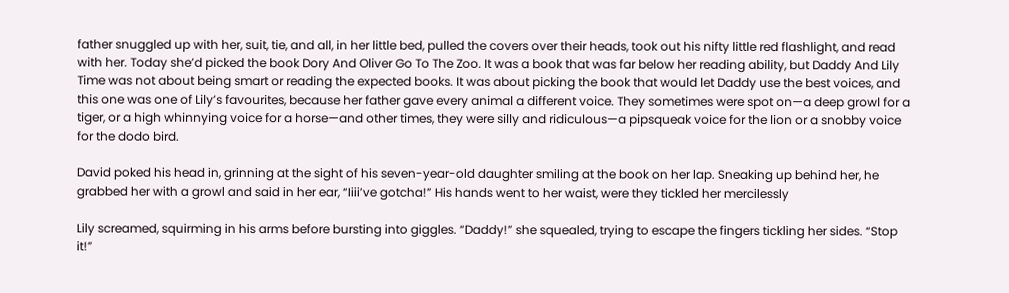father snuggled up with her, suit, tie, and all, in her little bed, pulled the covers over their heads, took out his nifty little red flashlight, and read with her. Today she’d picked the book Dory And Oliver Go To The Zoo. It was a book that was far below her reading ability, but Daddy And Lily Time was not about being smart or reading the expected books. It was about picking the book that would let Daddy use the best voices, and this one was one of Lily’s favourites, because her father gave every animal a different voice. They sometimes were spot on—a deep growl for a tiger, or a high whinnying voice for a horse—and other times, they were silly and ridiculous—a pipsqueak voice for the lion or a snobby voice for the dodo bird.

David poked his head in, grinning at the sight of his seven-year-old daughter smiling at the book on her lap. Sneaking up behind her, he grabbed her with a growl and said in her ear, “Iiii’ve gotcha!” His hands went to her waist, were they tickled her mercilessly

Lily screamed, squirming in his arms before bursting into giggles. “Daddy!” she squealed, trying to escape the fingers tickling her sides. “Stop it!”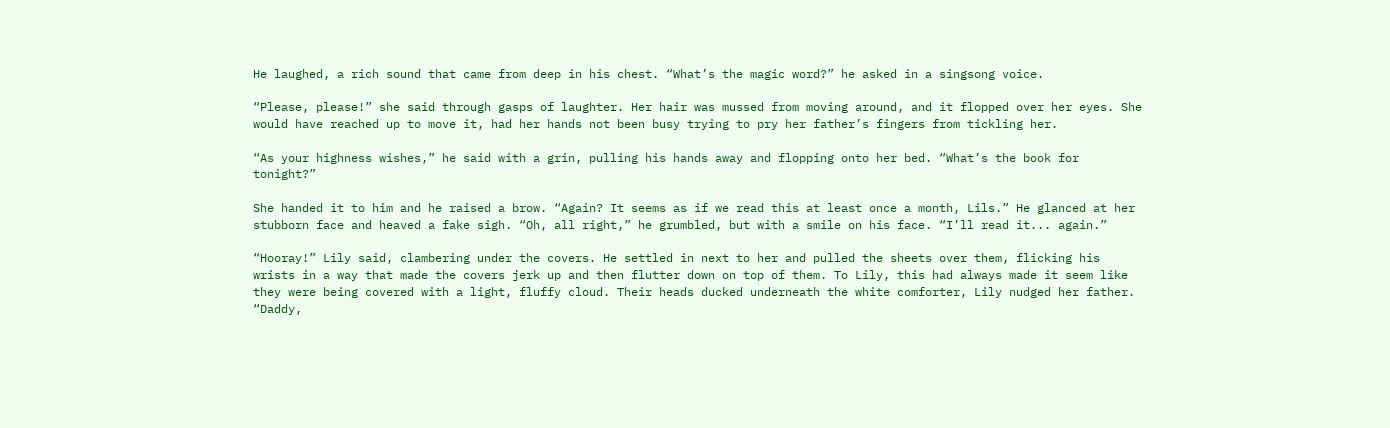He laughed, a rich sound that came from deep in his chest. “What’s the magic word?” he asked in a singsong voice.

“Please, please!” she said through gasps of laughter. Her hair was mussed from moving around, and it flopped over her eyes. She would have reached up to move it, had her hands not been busy trying to pry her father’s fingers from tickling her.

“As your highness wishes,” he said with a grin, pulling his hands away and flopping onto her bed. “What’s the book for tonight?”

She handed it to him and he raised a brow. “Again? It seems as if we read this at least once a month, Lils.” He glanced at her stubborn face and heaved a fake sigh. “Oh, all right,” he grumbled, but with a smile on his face. “I’ll read it... again.”

“Hooray!” Lily said, clambering under the covers. He settled in next to her and pulled the sheets over them, flicking his wrists in a way that made the covers jerk up and then flutter down on top of them. To Lily, this had always made it seem like they were being covered with a light, fluffy cloud. Their heads ducked underneath the white comforter, Lily nudged her father. “Daddy,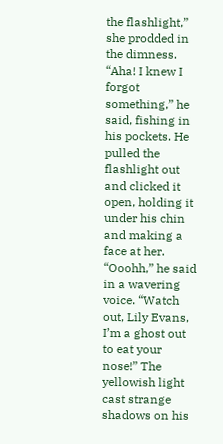the flashlight,” she prodded in the dimness.
“Aha! I knew I forgot something,” he said, fishing in his pockets. He pulled the flashlight out and clicked it open, holding it under his chin and making a face at her. “Ooohh,” he said in a wavering voice. “Watch out, Lily Evans, I’m a ghost out to eat your nose!” The yellowish light cast strange shadows on his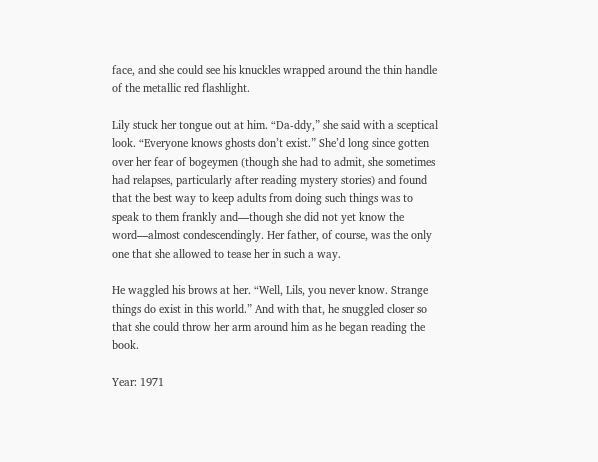face, and she could see his knuckles wrapped around the thin handle of the metallic red flashlight.

Lily stuck her tongue out at him. “Da-ddy,” she said with a sceptical look. “Everyone knows ghosts don’t exist.” She’d long since gotten over her fear of bogeymen (though she had to admit, she sometimes had relapses, particularly after reading mystery stories) and found that the best way to keep adults from doing such things was to speak to them frankly and—though she did not yet know the word—almost condescendingly. Her father, of course, was the only one that she allowed to tease her in such a way.

He waggled his brows at her. “Well, Lils, you never know. Strange things do exist in this world.” And with that, he snuggled closer so that she could throw her arm around him as he began reading the book.

Year: 1971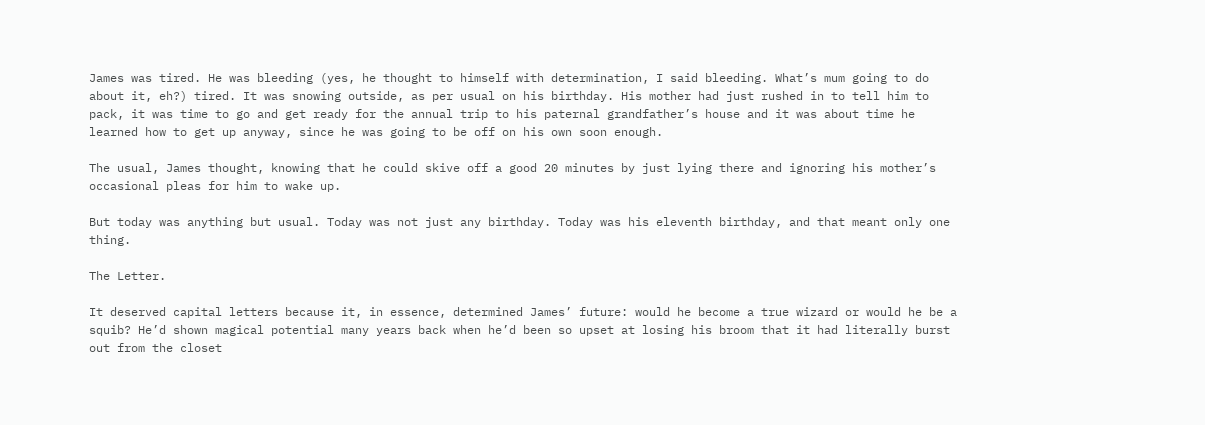James was tired. He was bleeding (yes, he thought to himself with determination, I said bleeding. What’s mum going to do about it, eh?) tired. It was snowing outside, as per usual on his birthday. His mother had just rushed in to tell him to pack, it was time to go and get ready for the annual trip to his paternal grandfather’s house and it was about time he learned how to get up anyway, since he was going to be off on his own soon enough.

The usual, James thought, knowing that he could skive off a good 20 minutes by just lying there and ignoring his mother’s occasional pleas for him to wake up.

But today was anything but usual. Today was not just any birthday. Today was his eleventh birthday, and that meant only one thing.

The Letter.

It deserved capital letters because it, in essence, determined James’ future: would he become a true wizard or would he be a squib? He’d shown magical potential many years back when he’d been so upset at losing his broom that it had literally burst out from the closet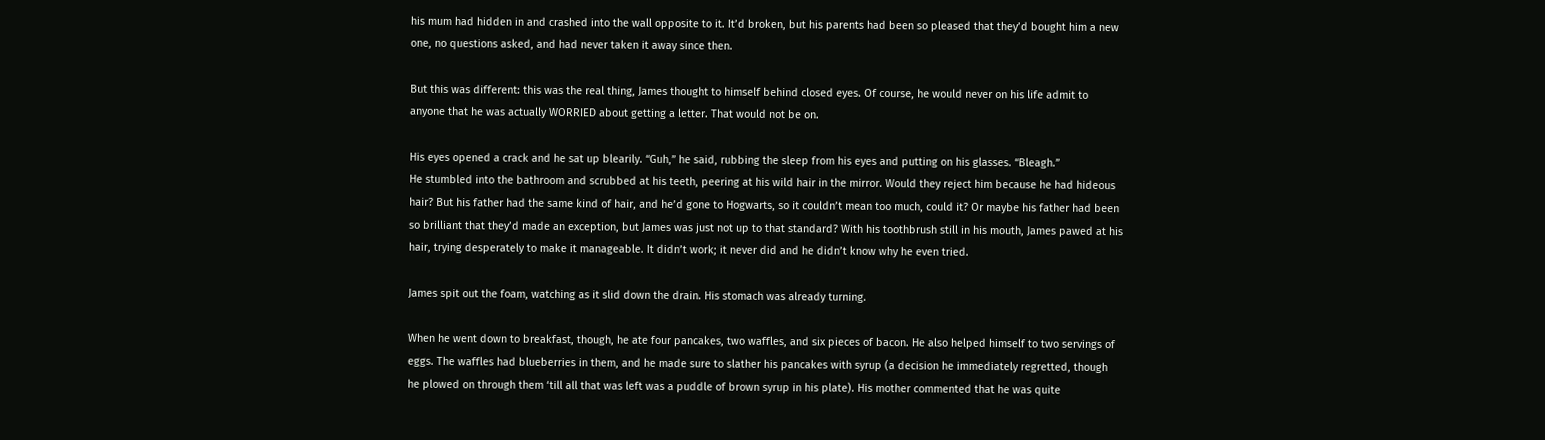his mum had hidden in and crashed into the wall opposite to it. It’d broken, but his parents had been so pleased that they’d bought him a new one, no questions asked, and had never taken it away since then.

But this was different: this was the real thing, James thought to himself behind closed eyes. Of course, he would never on his life admit to anyone that he was actually WORRIED about getting a letter. That would not be on.

His eyes opened a crack and he sat up blearily. “Guh,” he said, rubbing the sleep from his eyes and putting on his glasses. “Bleagh.”
He stumbled into the bathroom and scrubbed at his teeth, peering at his wild hair in the mirror. Would they reject him because he had hideous hair? But his father had the same kind of hair, and he’d gone to Hogwarts, so it couldn’t mean too much, could it? Or maybe his father had been so brilliant that they’d made an exception, but James was just not up to that standard? With his toothbrush still in his mouth, James pawed at his hair, trying desperately to make it manageable. It didn’t work; it never did and he didn’t know why he even tried.

James spit out the foam, watching as it slid down the drain. His stomach was already turning.

When he went down to breakfast, though, he ate four pancakes, two waffles, and six pieces of bacon. He also helped himself to two servings of eggs. The waffles had blueberries in them, and he made sure to slather his pancakes with syrup (a decision he immediately regretted, though he plowed on through them ‘till all that was left was a puddle of brown syrup in his plate). His mother commented that he was quite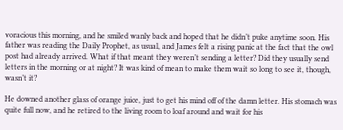voracious this morning, and he smiled wanly back and hoped that he didn’t puke anytime soon. His father was reading the Daily Prophet, as usual, and James felt a rising panic at the fact that the owl post had already arrived. What if that meant they weren’t sending a letter? Did they usually send letters in the morning or at night? It was kind of mean to make them wait so long to see it, though, wasn’t it?

He downed another glass of orange juice, just to get his mind off of the damn letter. His stomach was quite full now, and he retired to the living room to loaf around and wait for his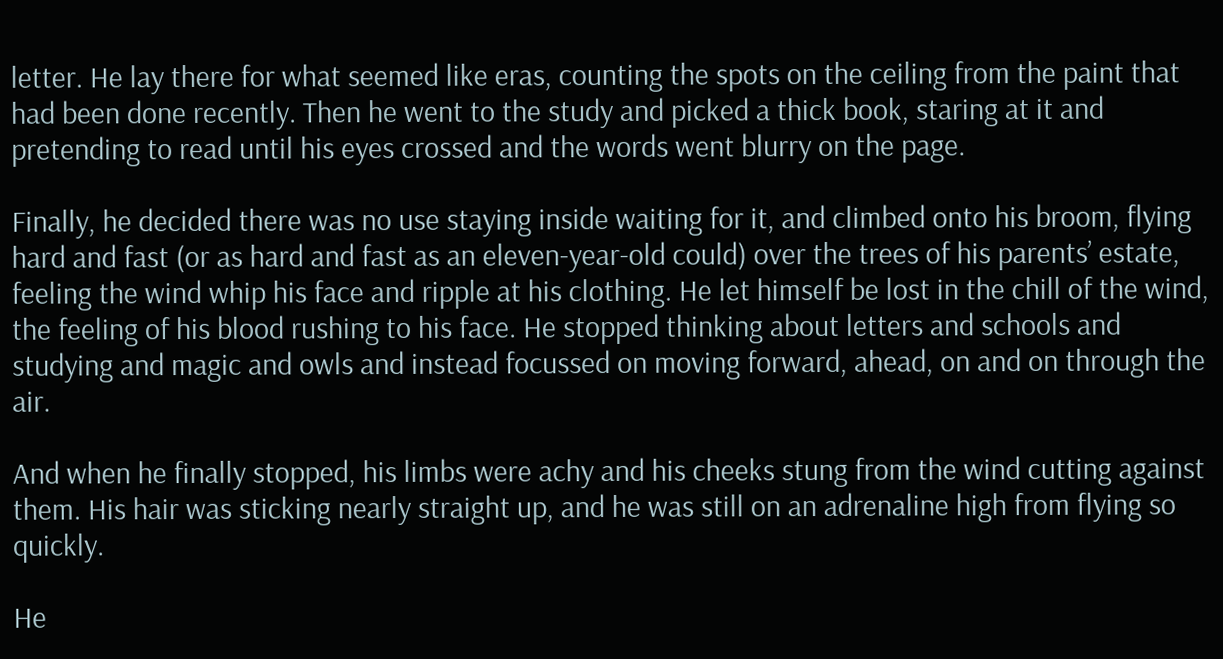letter. He lay there for what seemed like eras, counting the spots on the ceiling from the paint that had been done recently. Then he went to the study and picked a thick book, staring at it and pretending to read until his eyes crossed and the words went blurry on the page.

Finally, he decided there was no use staying inside waiting for it, and climbed onto his broom, flying hard and fast (or as hard and fast as an eleven-year-old could) over the trees of his parents’ estate, feeling the wind whip his face and ripple at his clothing. He let himself be lost in the chill of the wind, the feeling of his blood rushing to his face. He stopped thinking about letters and schools and studying and magic and owls and instead focussed on moving forward, ahead, on and on through the air.

And when he finally stopped, his limbs were achy and his cheeks stung from the wind cutting against them. His hair was sticking nearly straight up, and he was still on an adrenaline high from flying so quickly.

He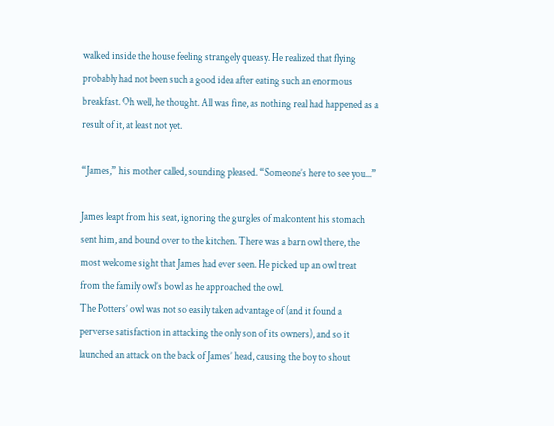walked inside the house feeling strangely queasy. He realized that flying probably had not been such a good idea after eating such an enormous breakfast. Oh well, he thought. All was fine, as nothing real had happened as a result of it, at least not yet.

“James,” his mother called, sounding pleased. “Someone’s here to see you...”

James leapt from his seat, ignoring the gurgles of malcontent his stomach sent him, and bound over to the kitchen. There was a barn owl there, the most welcome sight that James had ever seen. He picked up an owl treat from the family owl’s bowl as he approached the owl.
The Potters’ owl was not so easily taken advantage of (and it found a perverse satisfaction in attacking the only son of its owners), and so it launched an attack on the back of James’ head, causing the boy to shout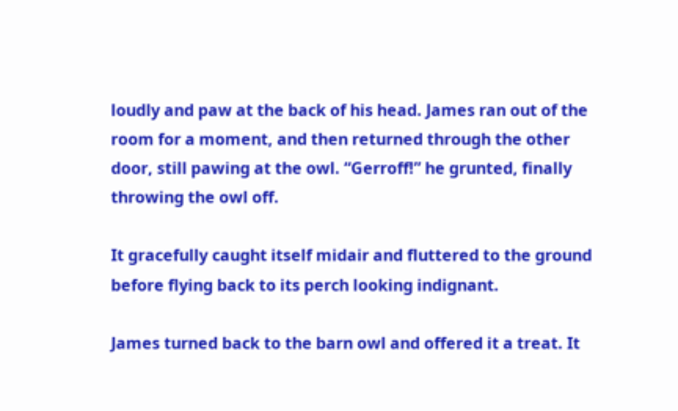loudly and paw at the back of his head. James ran out of the room for a moment, and then returned through the other door, still pawing at the owl. “Gerroff!” he grunted, finally throwing the owl off.

It gracefully caught itself midair and fluttered to the ground before flying back to its perch looking indignant.

James turned back to the barn owl and offered it a treat. It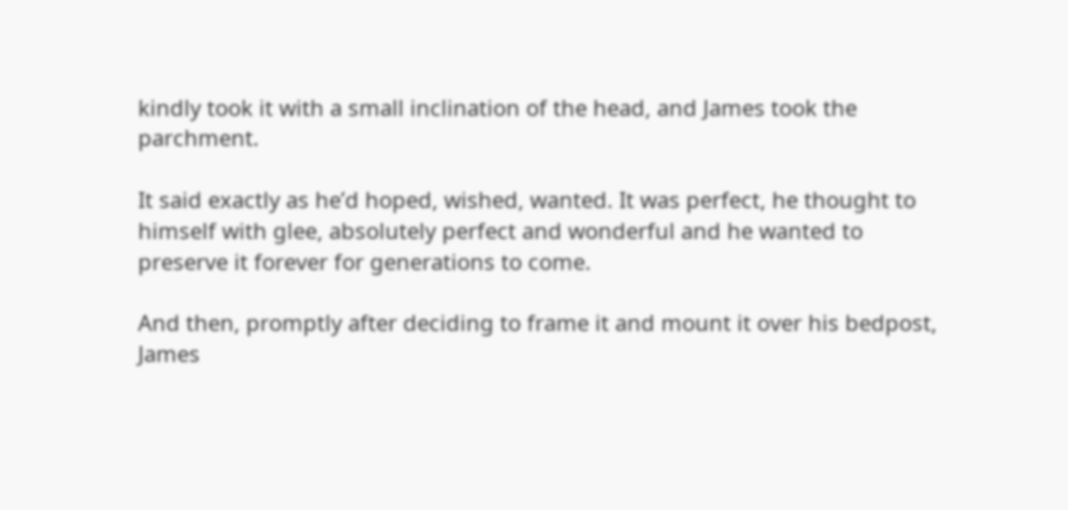kindly took it with a small inclination of the head, and James took the parchment.

It said exactly as he’d hoped, wished, wanted. It was perfect, he thought to himself with glee, absolutely perfect and wonderful and he wanted to preserve it forever for generations to come.

And then, promptly after deciding to frame it and mount it over his bedpost, James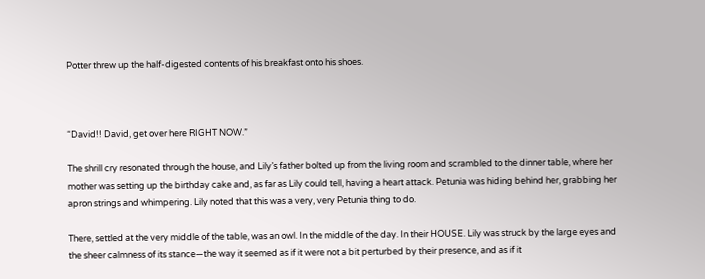Potter threw up the half-digested contents of his breakfast onto his shoes.



“David!! David, get over here RIGHT NOW.”

The shrill cry resonated through the house, and Lily’s father bolted up from the living room and scrambled to the dinner table, where her mother was setting up the birthday cake and, as far as Lily could tell, having a heart attack. Petunia was hiding behind her, grabbing her apron strings and whimpering. Lily noted that this was a very, very Petunia thing to do.

There, settled at the very middle of the table, was an owl. In the middle of the day. In their HOUSE. Lily was struck by the large eyes and the sheer calmness of its stance—the way it seemed as if it were not a bit perturbed by their presence, and as if it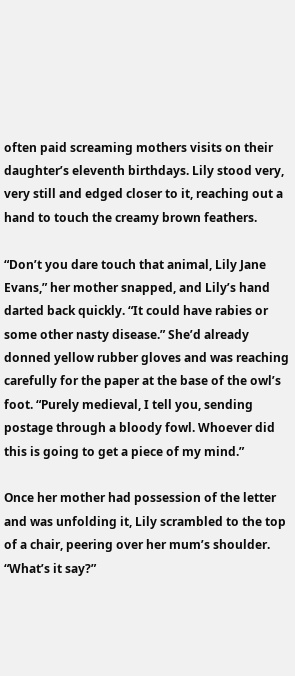often paid screaming mothers visits on their daughter’s eleventh birthdays. Lily stood very, very still and edged closer to it, reaching out a hand to touch the creamy brown feathers.

“Don’t you dare touch that animal, Lily Jane Evans,” her mother snapped, and Lily’s hand darted back quickly. “It could have rabies or some other nasty disease.” She’d already donned yellow rubber gloves and was reaching carefully for the paper at the base of the owl’s foot. “Purely medieval, I tell you, sending postage through a bloody fowl. Whoever did this is going to get a piece of my mind.”

Once her mother had possession of the letter and was unfolding it, Lily scrambled to the top of a chair, peering over her mum’s shoulder. “What’s it say?”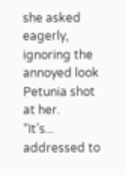she asked eagerly, ignoring the annoyed look Petunia shot at her.
“It’s... addressed to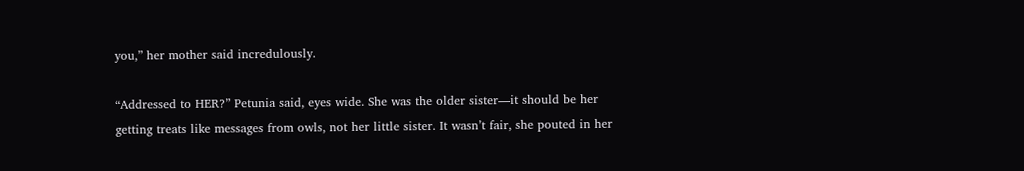you,” her mother said incredulously.

“Addressed to HER?” Petunia said, eyes wide. She was the older sister—it should be her getting treats like messages from owls, not her little sister. It wasn’t fair, she pouted in her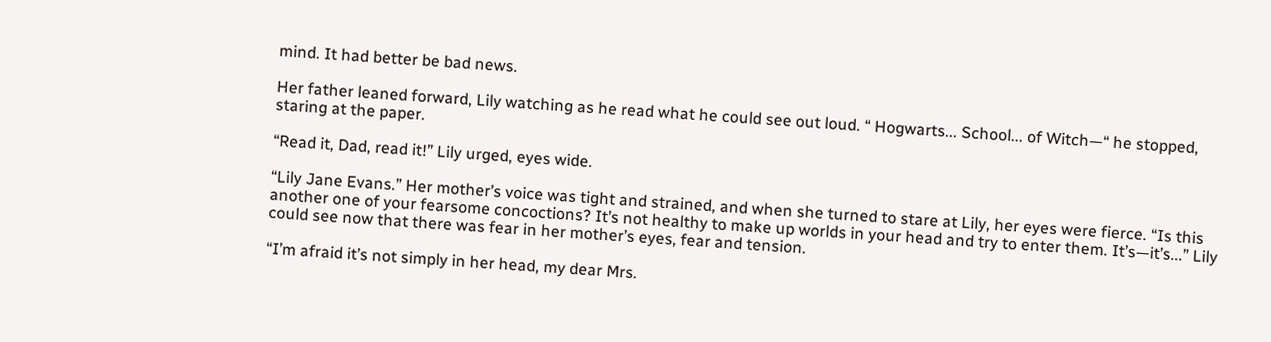mind. It had better be bad news.

Her father leaned forward, Lily watching as he read what he could see out loud. “ Hogwarts... School... of Witch—“ he stopped, staring at the paper.

“Read it, Dad, read it!” Lily urged, eyes wide.

“Lily Jane Evans.” Her mother’s voice was tight and strained, and when she turned to stare at Lily, her eyes were fierce. “Is this another one of your fearsome concoctions? It’s not healthy to make up worlds in your head and try to enter them. It’s—it’s...” Lily could see now that there was fear in her mother’s eyes, fear and tension.

“I’m afraid it’s not simply in her head, my dear Mrs.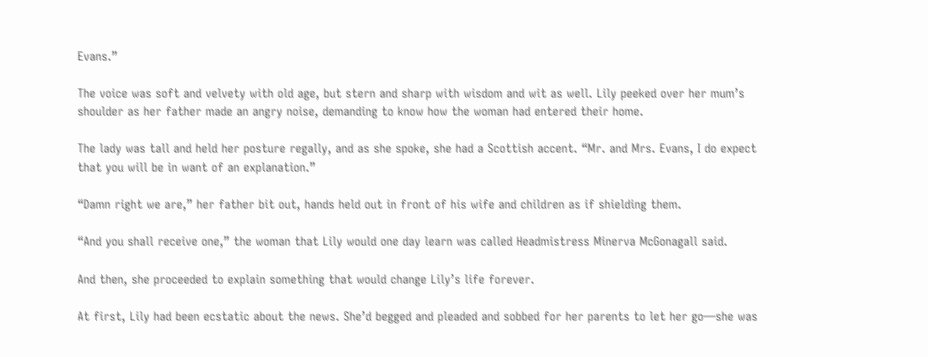Evans.”

The voice was soft and velvety with old age, but stern and sharp with wisdom and wit as well. Lily peeked over her mum’s shoulder as her father made an angry noise, demanding to know how the woman had entered their home.

The lady was tall and held her posture regally, and as she spoke, she had a Scottish accent. “Mr. and Mrs. Evans, I do expect that you will be in want of an explanation.”

“Damn right we are,” her father bit out, hands held out in front of his wife and children as if shielding them.

“And you shall receive one,” the woman that Lily would one day learn was called Headmistress Minerva McGonagall said.

And then, she proceeded to explain something that would change Lily’s life forever.

At first, Lily had been ecstatic about the news. She’d begged and pleaded and sobbed for her parents to let her go—she was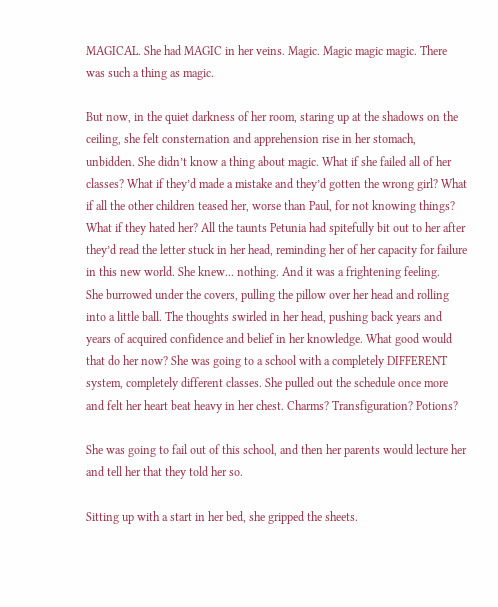MAGICAL. She had MAGIC in her veins. Magic. Magic magic magic. There was such a thing as magic.

But now, in the quiet darkness of her room, staring up at the shadows on the ceiling, she felt consternation and apprehension rise in her stomach, unbidden. She didn’t know a thing about magic. What if she failed all of her classes? What if they’d made a mistake and they’d gotten the wrong girl? What if all the other children teased her, worse than Paul, for not knowing things? What if they hated her? All the taunts Petunia had spitefully bit out to her after they’d read the letter stuck in her head, reminding her of her capacity for failure in this new world. She knew... nothing. And it was a frightening feeling.
She burrowed under the covers, pulling the pillow over her head and rolling into a little ball. The thoughts swirled in her head, pushing back years and years of acquired confidence and belief in her knowledge. What good would that do her now? She was going to a school with a completely DIFFERENT system, completely different classes. She pulled out the schedule once more and felt her heart beat heavy in her chest. Charms? Transfiguration? Potions?

She was going to fail out of this school, and then her parents would lecture her and tell her that they told her so.

Sitting up with a start in her bed, she gripped the sheets.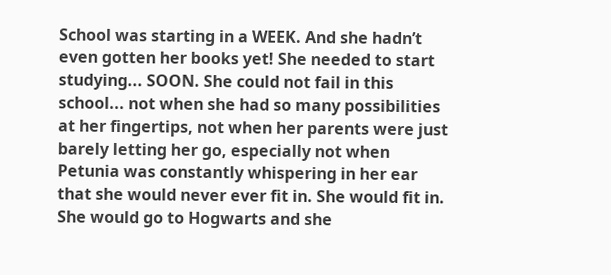School was starting in a WEEK. And she hadn’t even gotten her books yet! She needed to start studying... SOON. She could not fail in this school... not when she had so many possibilities at her fingertips, not when her parents were just barely letting her go, especially not when Petunia was constantly whispering in her ear that she would never ever fit in. She would fit in. She would go to Hogwarts and she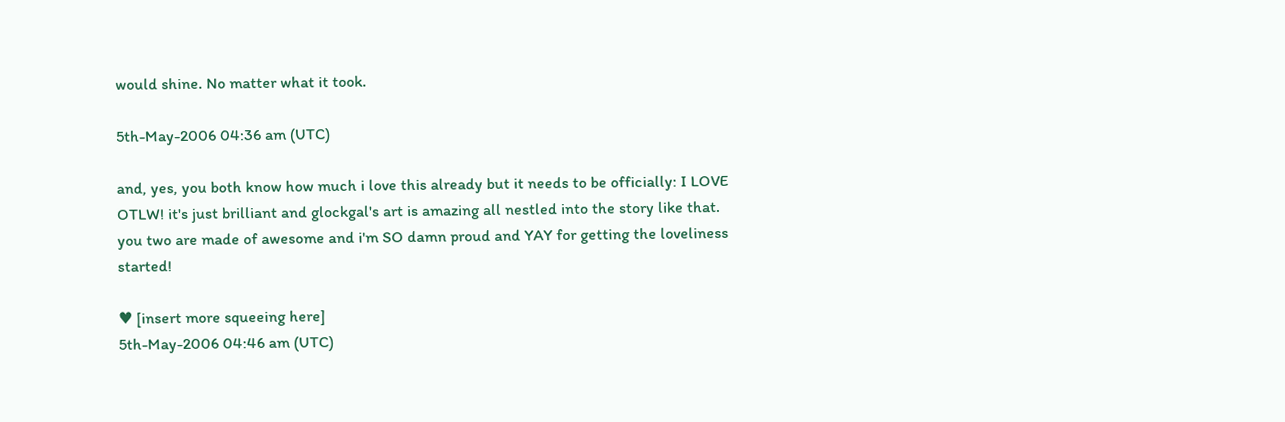would shine. No matter what it took.

5th-May-2006 04:36 am (UTC)

and, yes, you both know how much i love this already but it needs to be officially: I LOVE OTLW! it's just brilliant and glockgal's art is amazing all nestled into the story like that. you two are made of awesome and i'm SO damn proud and YAY for getting the loveliness started!

♥ [insert more squeeing here]
5th-May-2006 04:46 am (UTC)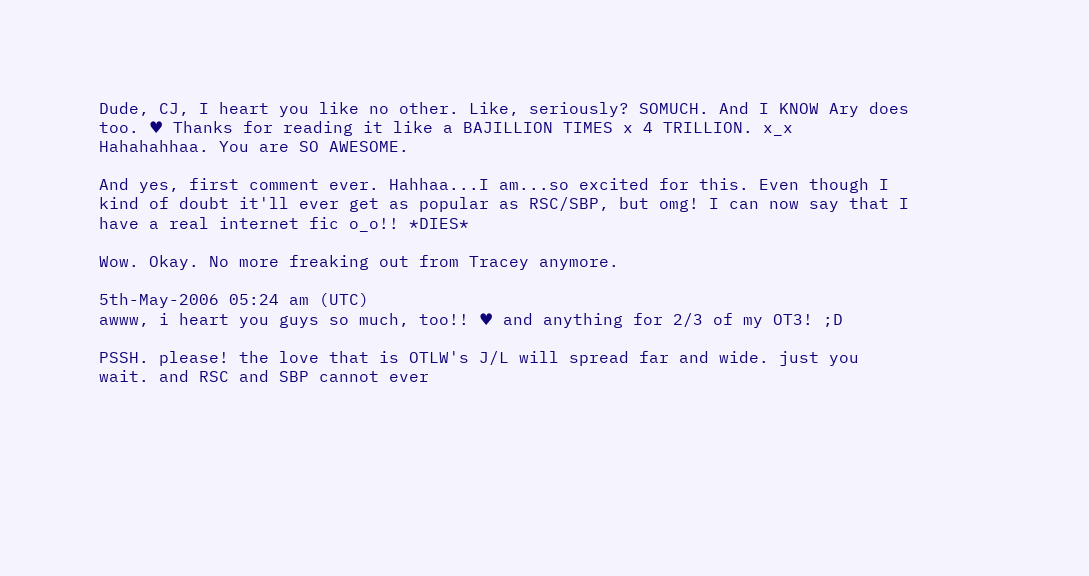Dude, CJ, I heart you like no other. Like, seriously? SOMUCH. And I KNOW Ary does too. ♥ Thanks for reading it like a BAJILLION TIMES x 4 TRILLION. x_x Hahahahhaa. You are SO AWESOME.

And yes, first comment ever. Hahhaa...I am...so excited for this. Even though I kind of doubt it'll ever get as popular as RSC/SBP, but omg! I can now say that I have a real internet fic o_o!! *DIES*

Wow. Okay. No more freaking out from Tracey anymore.

5th-May-2006 05:24 am (UTC)
awww, i heart you guys so much, too!! ♥ and anything for 2/3 of my OT3! ;D

PSSH. please! the love that is OTLW's J/L will spread far and wide. just you wait. and RSC and SBP cannot ever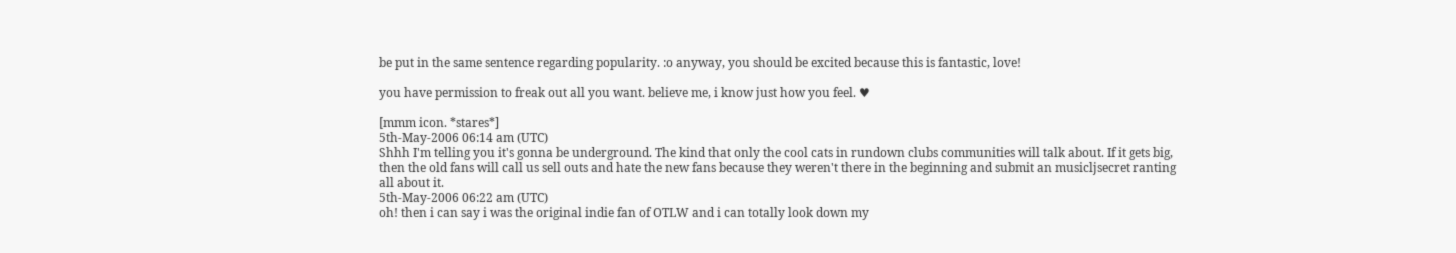be put in the same sentence regarding popularity. :o anyway, you should be excited because this is fantastic, love!

you have permission to freak out all you want. believe me, i know just how you feel. ♥

[mmm icon. *stares*]
5th-May-2006 06:14 am (UTC)
Shhh I'm telling you it's gonna be underground. The kind that only the cool cats in rundown clubs communities will talk about. If it gets big, then the old fans will call us sell outs and hate the new fans because they weren't there in the beginning and submit an musicljsecret ranting all about it.
5th-May-2006 06:22 am (UTC)
oh! then i can say i was the original indie fan of OTLW and i can totally look down my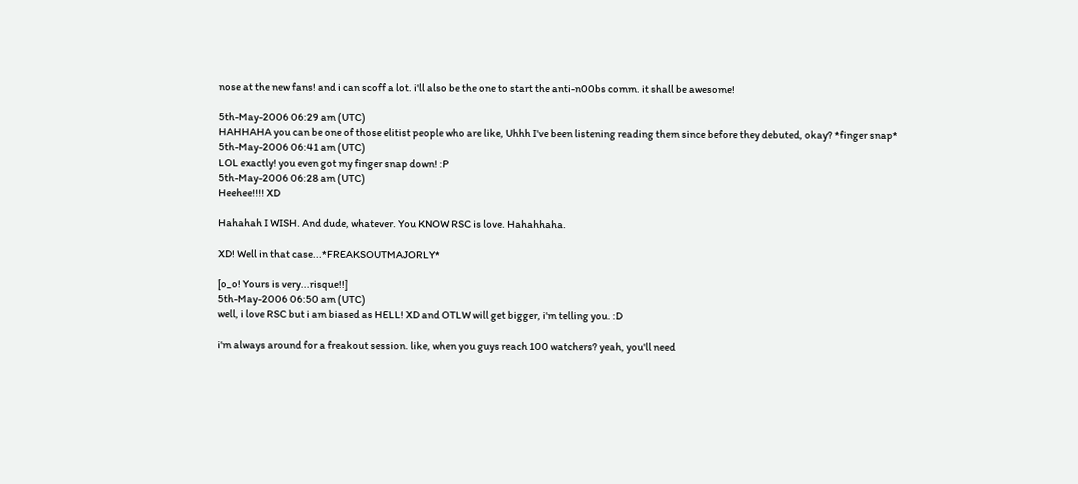nose at the new fans! and i can scoff a lot. i'll also be the one to start the anti-n00bs comm. it shall be awesome!

5th-May-2006 06:29 am (UTC)
HAHHAHA you can be one of those elitist people who are like, Uhhh I've been listening reading them since before they debuted, okay? *finger snap*
5th-May-2006 06:41 am (UTC)
LOL exactly! you even got my finger snap down! :P
5th-May-2006 06:28 am (UTC)
Heehee!!!! XD

Hahahah I WISH. And dude, whatever. You KNOW RSC is love. Hahahhaha.

XD! Well in that case...*FREAKSOUTMAJORLY*

[o_o! Yours is very...risque!!]
5th-May-2006 06:50 am (UTC)
well, i love RSC but i am biased as HELL! XD and OTLW will get bigger, i'm telling you. :D

i'm always around for a freakout session. like, when you guys reach 100 watchers? yeah, you'll need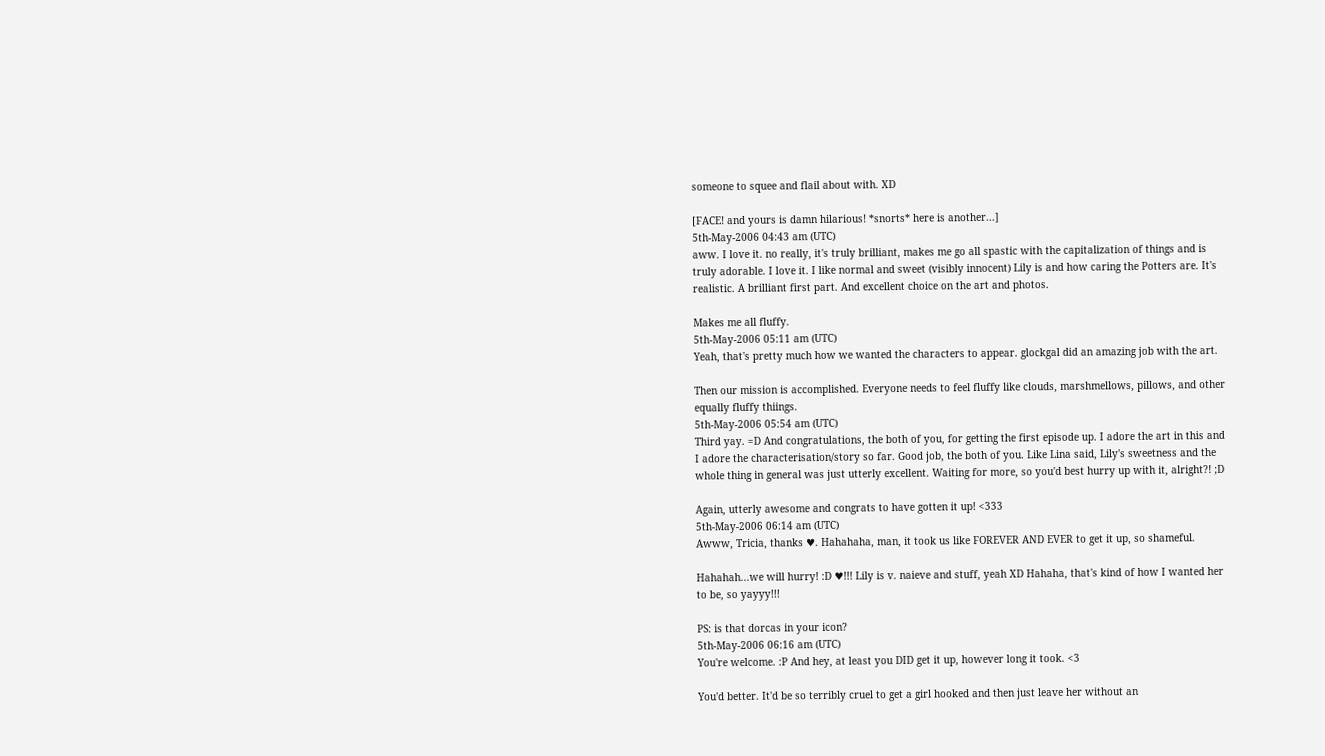someone to squee and flail about with. XD

[FACE! and yours is damn hilarious! *snorts* here is another...]
5th-May-2006 04:43 am (UTC)
aww. I love it. no really, it's truly brilliant, makes me go all spastic with the capitalization of things and is truly adorable. I love it. I like normal and sweet (visibly innocent) Lily is and how caring the Potters are. It's realistic. A brilliant first part. And excellent choice on the art and photos.

Makes me all fluffy.
5th-May-2006 05:11 am (UTC)
Yeah, that's pretty much how we wanted the characters to appear. glockgal did an amazing job with the art.

Then our mission is accomplished. Everyone needs to feel fluffy like clouds, marshmellows, pillows, and other equally fluffy thiings.
5th-May-2006 05:54 am (UTC)
Third yay. =D And congratulations, the both of you, for getting the first episode up. I adore the art in this and I adore the characterisation/story so far. Good job, the both of you. Like Lina said, Lily's sweetness and the whole thing in general was just utterly excellent. Waiting for more, so you'd best hurry up with it, alright?! ;D

Again, utterly awesome and congrats to have gotten it up! <333
5th-May-2006 06:14 am (UTC)
Awww, Tricia, thanks ♥. Hahahaha, man, it took us like FOREVER AND EVER to get it up, so shameful.

Hahahah...we will hurry! :D ♥!!! Lily is v. naieve and stuff, yeah XD Hahaha, that's kind of how I wanted her to be, so yayyy!!!

PS: is that dorcas in your icon?
5th-May-2006 06:16 am (UTC)
You're welcome. :P And hey, at least you DID get it up, however long it took. <3

You'd better. It'd be so terribly cruel to get a girl hooked and then just leave her without an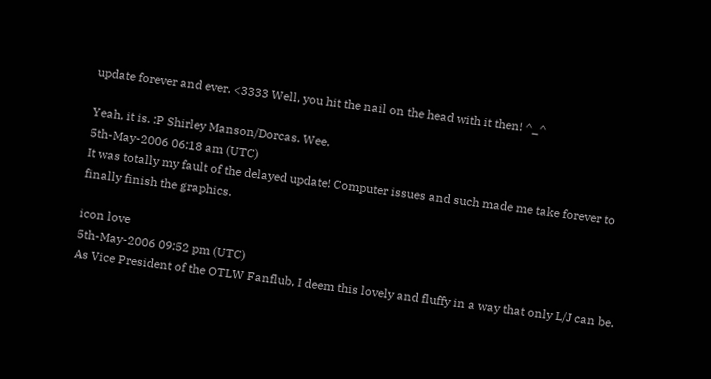update forever and ever. <3333 Well, you hit the nail on the head with it then! ^_^

Yeah, it is. :P Shirley Manson/Dorcas. Wee.
5th-May-2006 06:18 am (UTC)
It was totally my fault of the delayed update! Computer issues and such made me take forever to finally finish the graphics.

icon love
5th-May-2006 09:52 pm (UTC)
As Vice President of the OTLW Fanflub, I deem this lovely and fluffy in a way that only L/J can be.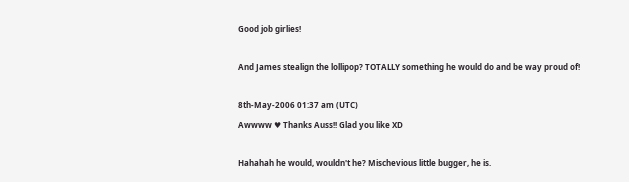Good job girlies!

And James stealign the lollipop? TOTALLY something he would do and be way proud of!

8th-May-2006 01:37 am (UTC)
Awwww ♥ Thanks Auss!! Glad you like XD

Hahahah he would, wouldn't he? Mischevious little bugger, he is.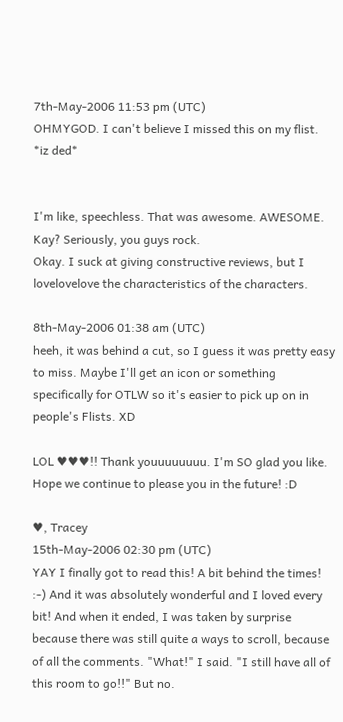7th-May-2006 11:53 pm (UTC)
OHMYGOD. I can't believe I missed this on my flist. *iz ded*


I'm like, speechless. That was awesome. AWESOME. Kay? Seriously, you guys rock.
Okay. I suck at giving constructive reviews, but I lovelovelove the characteristics of the characters.

8th-May-2006 01:38 am (UTC)
heeh, it was behind a cut, so I guess it was pretty easy to miss. Maybe I'll get an icon or something specifically for OTLW so it's easier to pick up on in people's Flists. XD

LOL ♥♥♥!! Thank youuuuuuuu. I'm SO glad you like. Hope we continue to please you in the future! :D

♥, Tracey
15th-May-2006 02:30 pm (UTC)
YAY I finally got to read this! A bit behind the times! :-) And it was absolutely wonderful and I loved every bit! And when it ended, I was taken by surprise because there was still quite a ways to scroll, because of all the comments. "What!" I said. "I still have all of this room to go!!" But no.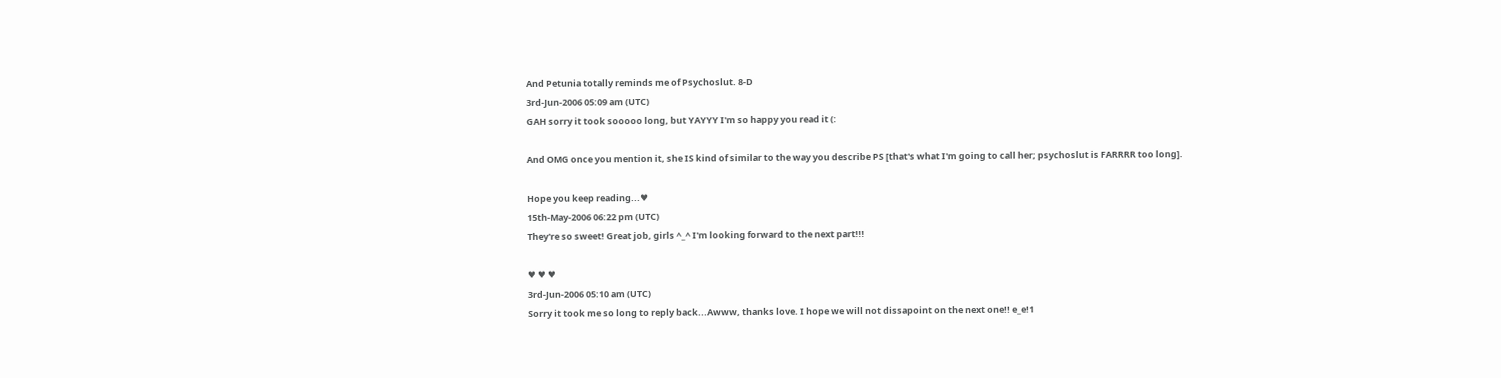And Petunia totally reminds me of Psychoslut. 8-D
3rd-Jun-2006 05:09 am (UTC)
GAH sorry it took sooooo long, but YAYYY I'm so happy you read it (:

And OMG once you mention it, she IS kind of similar to the way you describe PS [that's what I'm going to call her; psychoslut is FARRRR too long].

Hope you keep reading...♥
15th-May-2006 06:22 pm (UTC)
They're so sweet! Great job, girls ^_^ I'm looking forward to the next part!!!

♥ ♥ ♥
3rd-Jun-2006 05:10 am (UTC)
Sorry it took me so long to reply back...Awww, thanks love. I hope we will not dissapoint on the next one!! e_e!1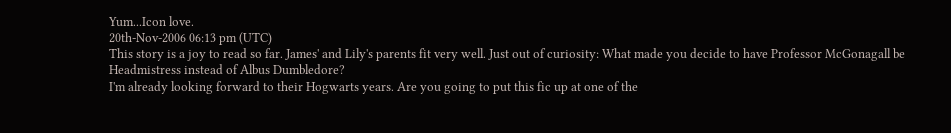Yum...Icon love.
20th-Nov-2006 06:13 pm (UTC)
This story is a joy to read so far. James' and Lily's parents fit very well. Just out of curiosity: What made you decide to have Professor McGonagall be Headmistress instead of Albus Dumbledore?
I'm already looking forward to their Hogwarts years. Are you going to put this fic up at one of the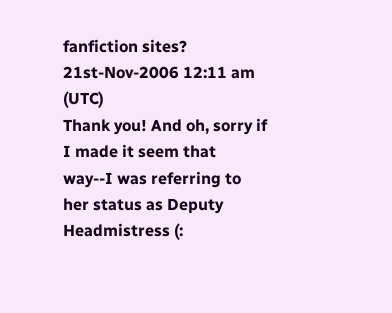fanfiction sites?
21st-Nov-2006 12:11 am (UTC)
Thank you! And oh, sorry if I made it seem that way--I was referring to her status as Deputy Headmistress (: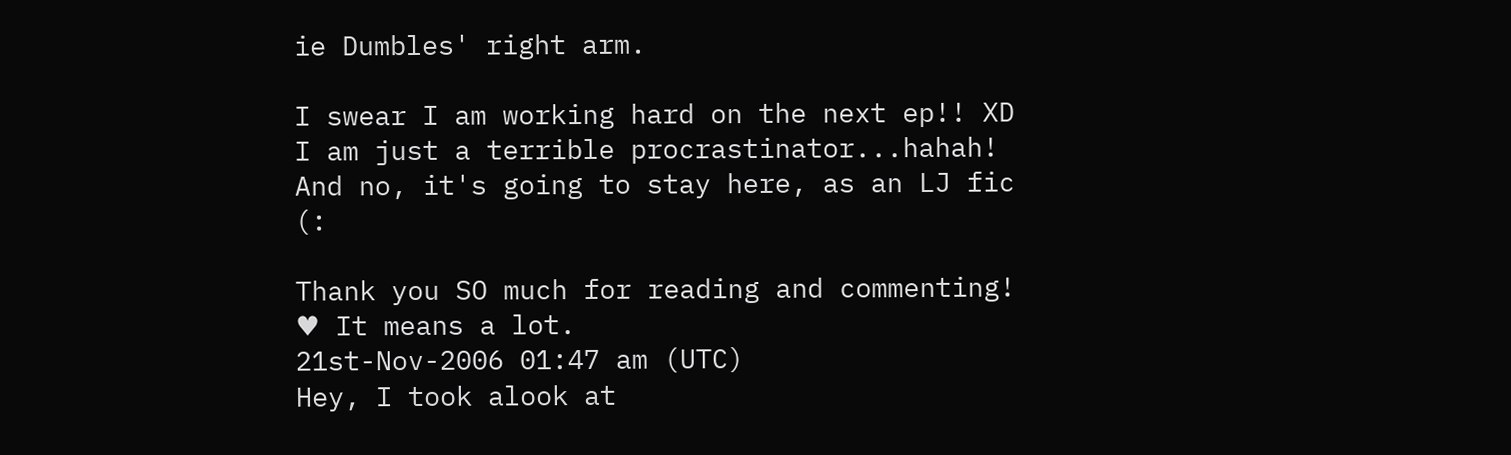ie Dumbles' right arm.

I swear I am working hard on the next ep!! XD I am just a terrible procrastinator...hahah! And no, it's going to stay here, as an LJ fic (:

Thank you SO much for reading and commenting! ♥ It means a lot.
21st-Nov-2006 01:47 am (UTC)
Hey, I took alook at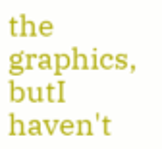the graphics, butI haven't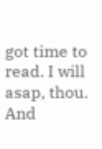got time to read. I will asap, thou. And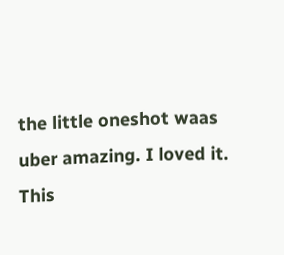the little oneshot waas uber amazing. I loved it.
This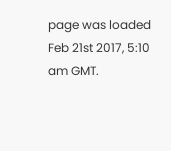page was loaded Feb 21st 2017, 5:10 am GMT.